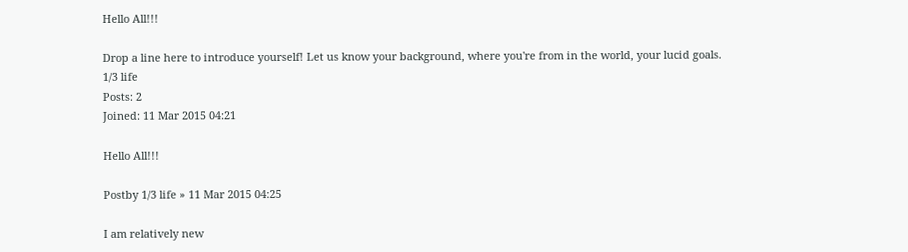Hello All!!!

Drop a line here to introduce yourself! Let us know your background, where you're from in the world, your lucid goals.
1/3 life
Posts: 2
Joined: 11 Mar 2015 04:21

Hello All!!!

Postby 1/3 life » 11 Mar 2015 04:25

I am relatively new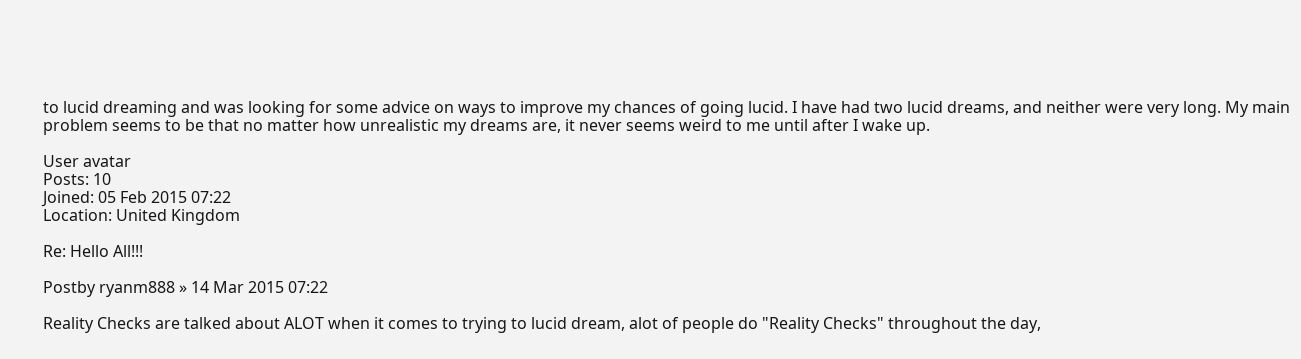to lucid dreaming and was looking for some advice on ways to improve my chances of going lucid. I have had two lucid dreams, and neither were very long. My main problem seems to be that no matter how unrealistic my dreams are, it never seems weird to me until after I wake up.

User avatar
Posts: 10
Joined: 05 Feb 2015 07:22
Location: United Kingdom

Re: Hello All!!!

Postby ryanm888 » 14 Mar 2015 07:22

Reality Checks are talked about ALOT when it comes to trying to lucid dream, alot of people do "Reality Checks" throughout the day,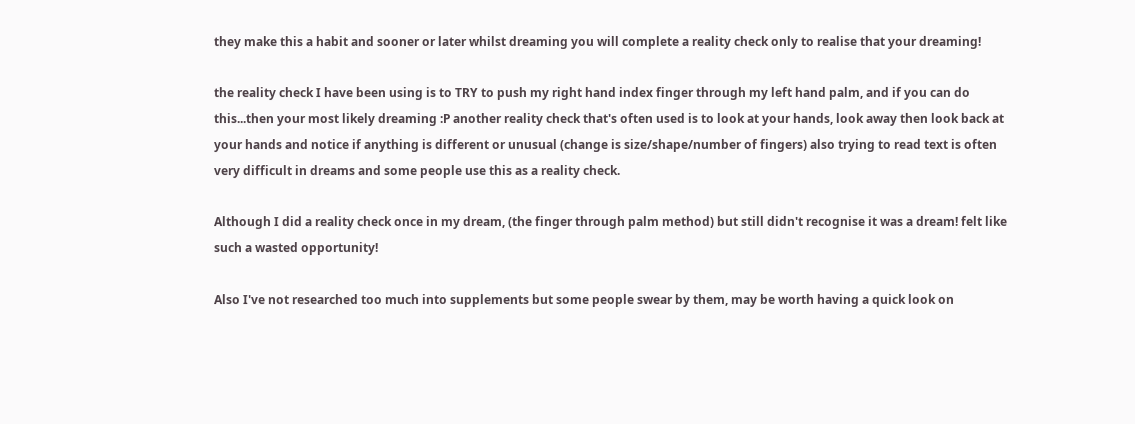they make this a habit and sooner or later whilst dreaming you will complete a reality check only to realise that your dreaming!

the reality check I have been using is to TRY to push my right hand index finger through my left hand palm, and if you can do this...then your most likely dreaming :P another reality check that's often used is to look at your hands, look away then look back at your hands and notice if anything is different or unusual (change is size/shape/number of fingers) also trying to read text is often very difficult in dreams and some people use this as a reality check.

Although I did a reality check once in my dream, (the finger through palm method) but still didn't recognise it was a dream! felt like such a wasted opportunity!

Also I've not researched too much into supplements but some people swear by them, may be worth having a quick look on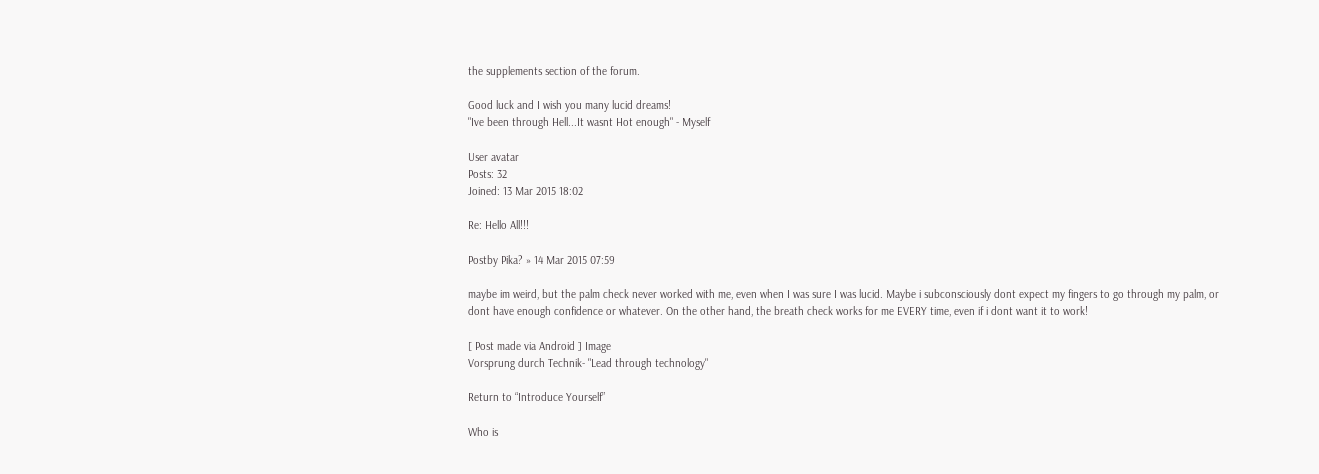the supplements section of the forum.

Good luck and I wish you many lucid dreams!
"Ive been through Hell...It wasnt Hot enough" - Myself

User avatar
Posts: 32
Joined: 13 Mar 2015 18:02

Re: Hello All!!!

Postby Pika? » 14 Mar 2015 07:59

maybe im weird, but the palm check never worked with me, even when I was sure I was lucid. Maybe i subconsciously dont expect my fingers to go through my palm, or dont have enough confidence or whatever. On the other hand, the breath check works for me EVERY time, even if i dont want it to work!

[ Post made via Android ] Image
Vorsprung durch Technik- "Lead through technology"

Return to “Introduce Yourself”

Who is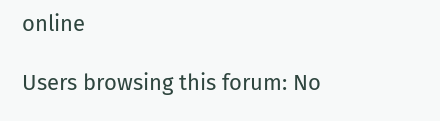online

Users browsing this forum: No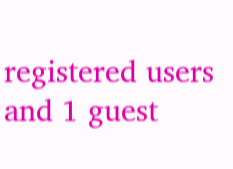registered users and 1 guest